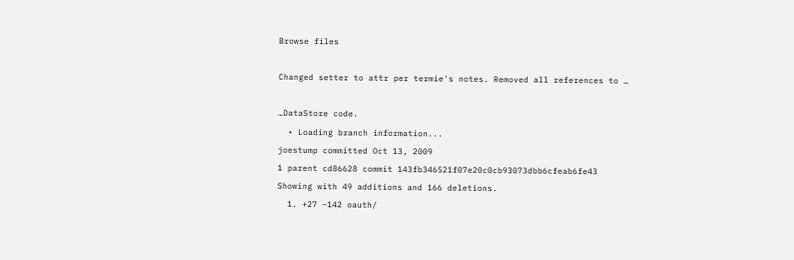Browse files

Changed setter to attr per termie's notes. Removed all references to …

…DataStore code.
  • Loading branch information...
joestump committed Oct 13, 2009
1 parent cd86628 commit 143fb346521f07e20c0cb93073dbb6cfeab6fe43
Showing with 49 additions and 166 deletions.
  1. +27 −142 oauth/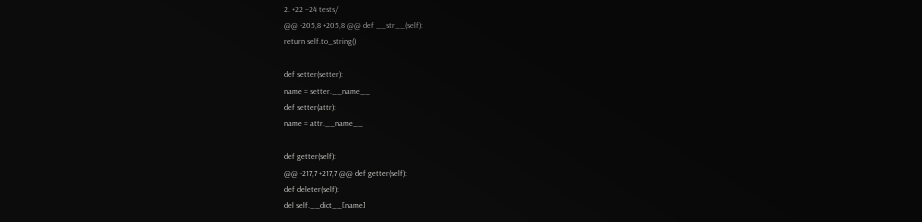2. +22 −24 tests/
@@ -205,8 +205,8 @@ def __str__(self):
return self.to_string()

def setter(setter):
name = setter.__name__
def setter(attr):
name = attr.__name__

def getter(self):
@@ -217,7 +217,7 @@ def getter(self):
def deleter(self):
del self.__dict__[name]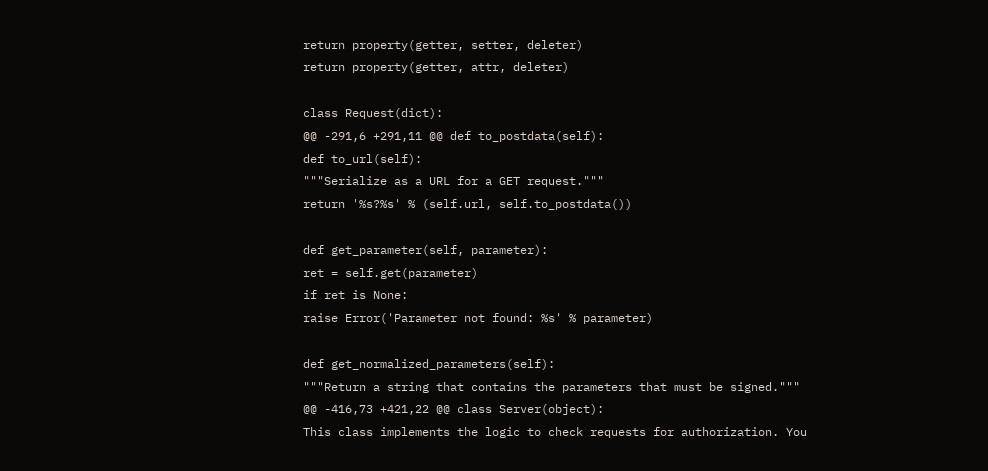return property(getter, setter, deleter)
return property(getter, attr, deleter)

class Request(dict):
@@ -291,6 +291,11 @@ def to_postdata(self):
def to_url(self):
"""Serialize as a URL for a GET request."""
return '%s?%s' % (self.url, self.to_postdata())

def get_parameter(self, parameter):
ret = self.get(parameter)
if ret is None:
raise Error('Parameter not found: %s' % parameter)

def get_normalized_parameters(self):
"""Return a string that contains the parameters that must be signed."""
@@ -416,73 +421,22 @@ class Server(object):
This class implements the logic to check requests for authorization. You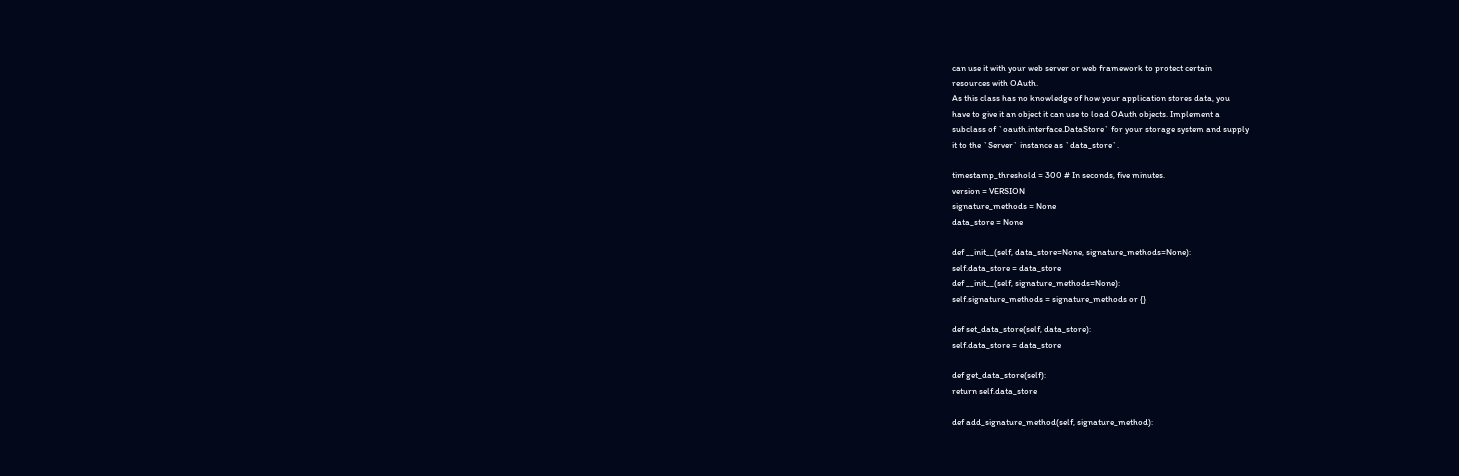can use it with your web server or web framework to protect certain
resources with OAuth.
As this class has no knowledge of how your application stores data, you
have to give it an object it can use to load OAuth objects. Implement a
subclass of `oauth.interface.DataStore` for your storage system and supply
it to the `Server` instance as `data_store`.

timestamp_threshold = 300 # In seconds, five minutes.
version = VERSION
signature_methods = None
data_store = None

def __init__(self, data_store=None, signature_methods=None):
self.data_store = data_store
def __init__(self, signature_methods=None):
self.signature_methods = signature_methods or {}

def set_data_store(self, data_store):
self.data_store = data_store

def get_data_store(self):
return self.data_store

def add_signature_method(self, signature_method):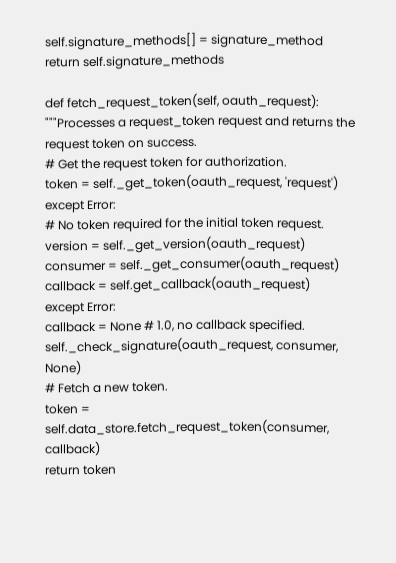self.signature_methods[] = signature_method
return self.signature_methods

def fetch_request_token(self, oauth_request):
"""Processes a request_token request and returns the
request token on success.
# Get the request token for authorization.
token = self._get_token(oauth_request, 'request')
except Error:
# No token required for the initial token request.
version = self._get_version(oauth_request)
consumer = self._get_consumer(oauth_request)
callback = self.get_callback(oauth_request)
except Error:
callback = None # 1.0, no callback specified.
self._check_signature(oauth_request, consumer, None)
# Fetch a new token.
token = self.data_store.fetch_request_token(consumer, callback)
return token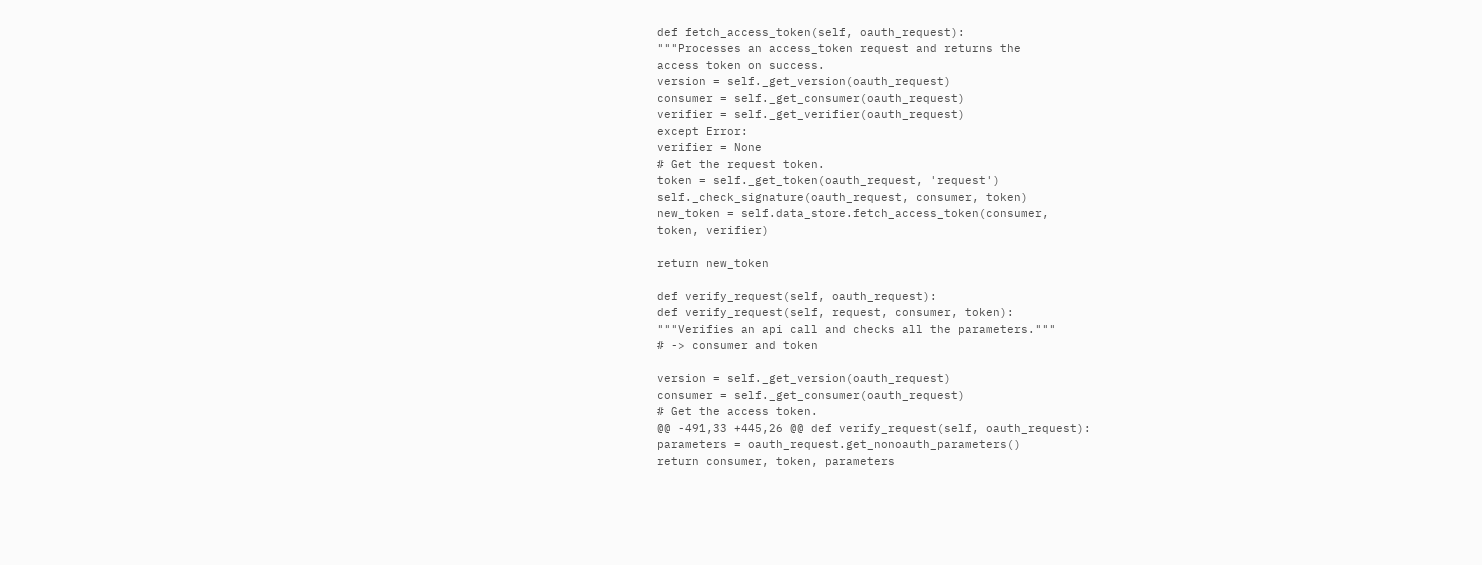def fetch_access_token(self, oauth_request):
"""Processes an access_token request and returns the
access token on success.
version = self._get_version(oauth_request)
consumer = self._get_consumer(oauth_request)
verifier = self._get_verifier(oauth_request)
except Error:
verifier = None
# Get the request token.
token = self._get_token(oauth_request, 'request')
self._check_signature(oauth_request, consumer, token)
new_token = self.data_store.fetch_access_token(consumer,
token, verifier)

return new_token

def verify_request(self, oauth_request):
def verify_request(self, request, consumer, token):
"""Verifies an api call and checks all the parameters."""
# -> consumer and token

version = self._get_version(oauth_request)
consumer = self._get_consumer(oauth_request)
# Get the access token.
@@ -491,33 +445,26 @@ def verify_request(self, oauth_request):
parameters = oauth_request.get_nonoauth_parameters()
return consumer, token, parameters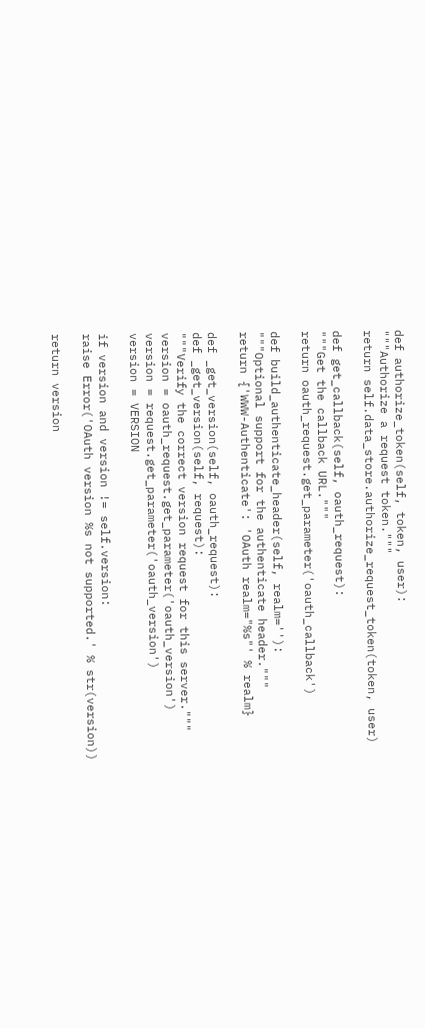def authorize_token(self, token, user):
"""Authorize a request token."""
return self.data_store.authorize_request_token(token, user)

def get_callback(self, oauth_request):
"""Get the callback URL."""
return oauth_request.get_parameter('oauth_callback')

def build_authenticate_header(self, realm=''):
"""Optional support for the authenticate header."""
return {'WWW-Authenticate': 'OAuth realm="%s"' % realm}

def _get_version(self, oauth_request):
def _get_version(self, request):
"""Verify the correct version request for this server."""
version = oauth_request.get_parameter('oauth_version')
version = request.get_parameter('oauth_version')
version = VERSION

if version and version != self.version:
raise Error('OAuth version %s not supported.' % str(version))

return version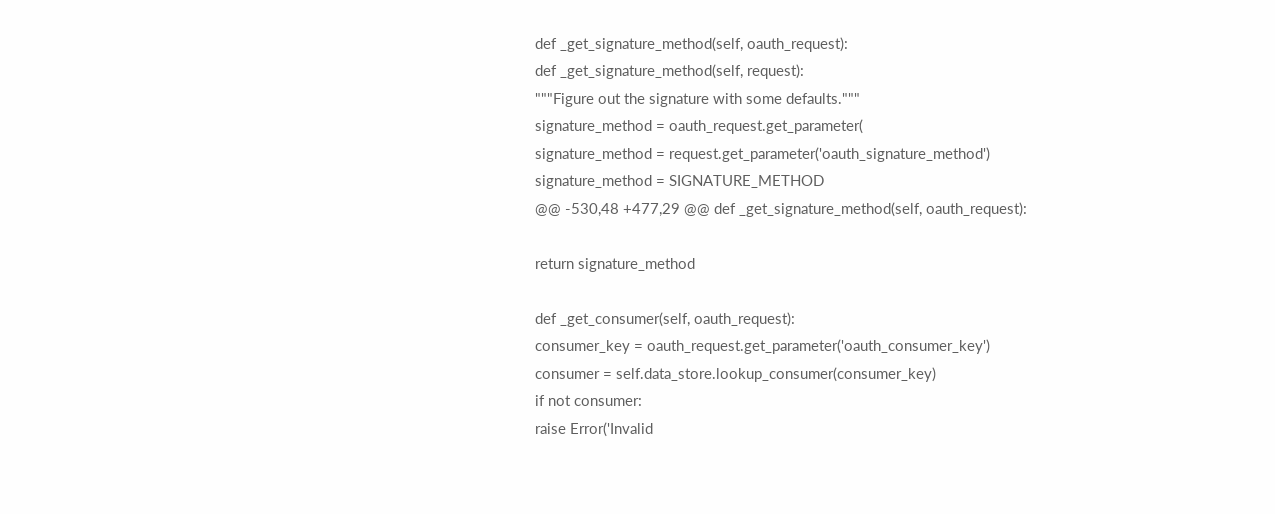def _get_signature_method(self, oauth_request):
def _get_signature_method(self, request):
"""Figure out the signature with some defaults."""
signature_method = oauth_request.get_parameter(
signature_method = request.get_parameter('oauth_signature_method')
signature_method = SIGNATURE_METHOD
@@ -530,48 +477,29 @@ def _get_signature_method(self, oauth_request):

return signature_method

def _get_consumer(self, oauth_request):
consumer_key = oauth_request.get_parameter('oauth_consumer_key')
consumer = self.data_store.lookup_consumer(consumer_key)
if not consumer:
raise Error('Invalid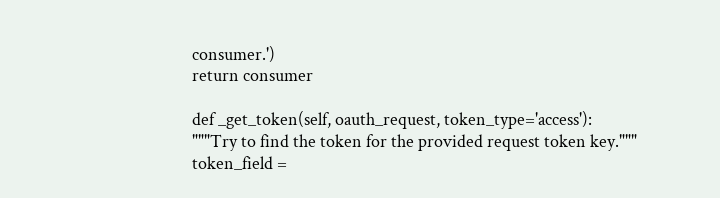consumer.')
return consumer

def _get_token(self, oauth_request, token_type='access'):
"""Try to find the token for the provided request token key."""
token_field =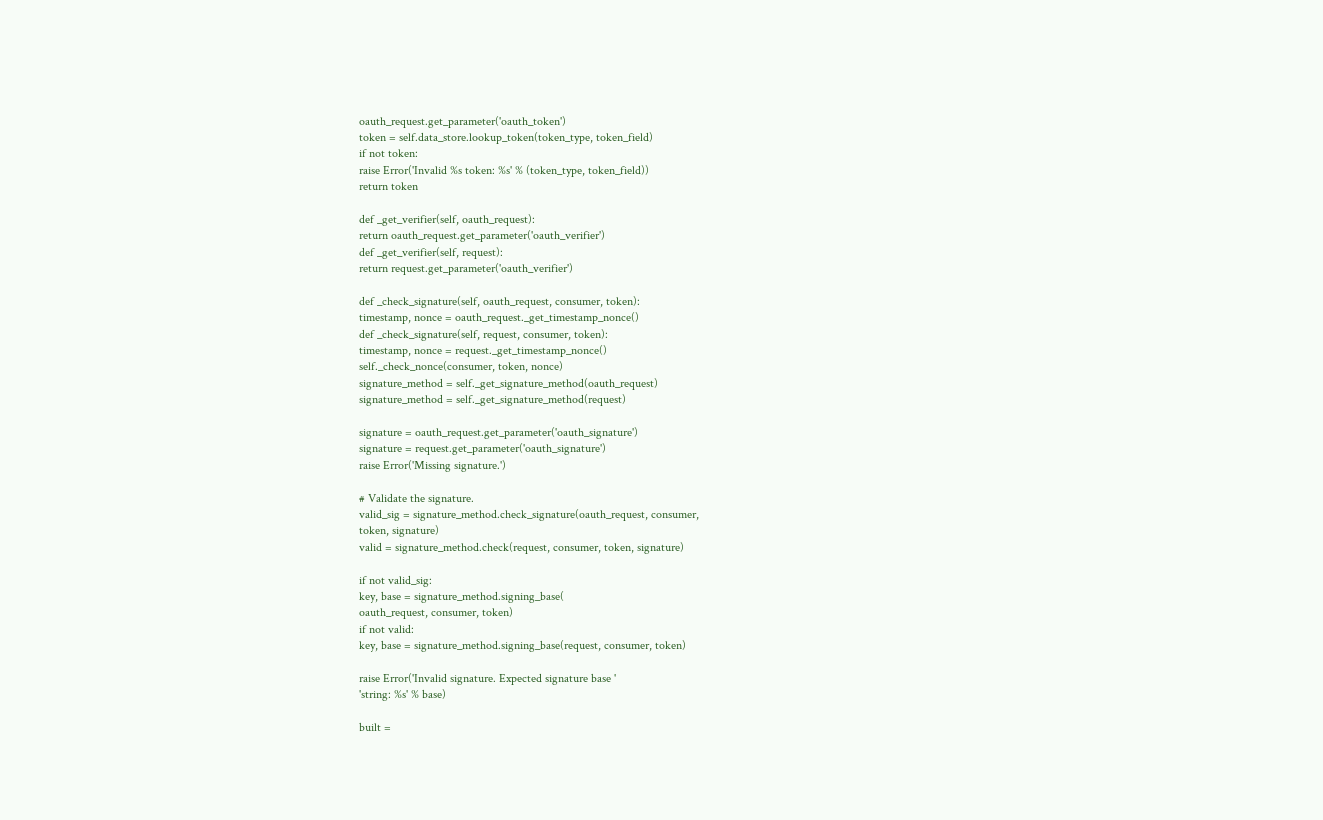oauth_request.get_parameter('oauth_token')
token = self.data_store.lookup_token(token_type, token_field)
if not token:
raise Error('Invalid %s token: %s' % (token_type, token_field))
return token

def _get_verifier(self, oauth_request):
return oauth_request.get_parameter('oauth_verifier')
def _get_verifier(self, request):
return request.get_parameter('oauth_verifier')

def _check_signature(self, oauth_request, consumer, token):
timestamp, nonce = oauth_request._get_timestamp_nonce()
def _check_signature(self, request, consumer, token):
timestamp, nonce = request._get_timestamp_nonce()
self._check_nonce(consumer, token, nonce)
signature_method = self._get_signature_method(oauth_request)
signature_method = self._get_signature_method(request)

signature = oauth_request.get_parameter('oauth_signature')
signature = request.get_parameter('oauth_signature')
raise Error('Missing signature.')

# Validate the signature.
valid_sig = signature_method.check_signature(oauth_request, consumer,
token, signature)
valid = signature_method.check(request, consumer, token, signature)

if not valid_sig:
key, base = signature_method.signing_base(
oauth_request, consumer, token)
if not valid:
key, base = signature_method.signing_base(request, consumer, token)

raise Error('Invalid signature. Expected signature base '
'string: %s' % base)

built =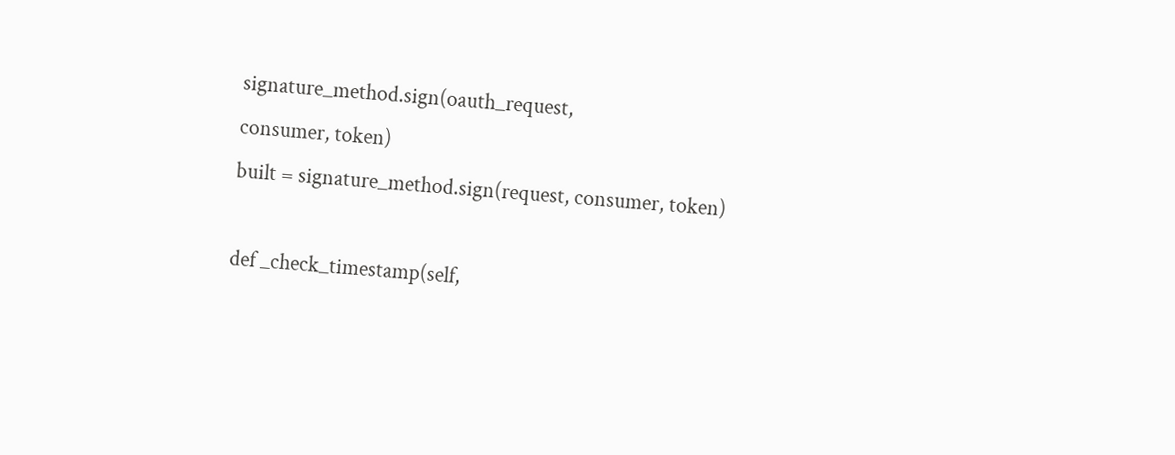signature_method.sign(oauth_request,
consumer, token)
built = signature_method.sign(request, consumer, token)

def _check_timestamp(self,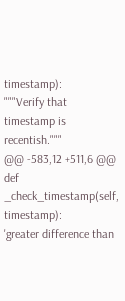timestamp):
"""Verify that timestamp is recentish."""
@@ -583,12 +511,6 @@ def _check_timestamp(self, timestamp):
'greater difference than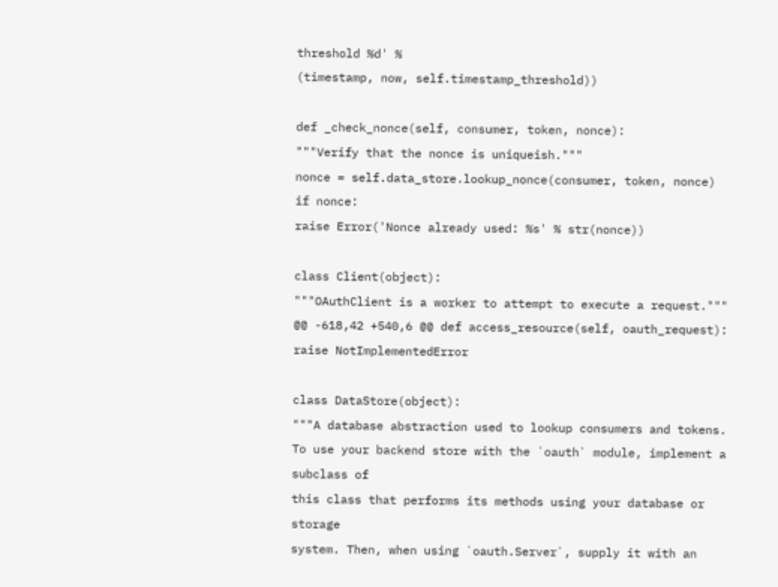threshold %d' %
(timestamp, now, self.timestamp_threshold))

def _check_nonce(self, consumer, token, nonce):
"""Verify that the nonce is uniqueish."""
nonce = self.data_store.lookup_nonce(consumer, token, nonce)
if nonce:
raise Error('Nonce already used: %s' % str(nonce))

class Client(object):
"""OAuthClient is a worker to attempt to execute a request."""
@@ -618,42 +540,6 @@ def access_resource(self, oauth_request):
raise NotImplementedError

class DataStore(object):
"""A database abstraction used to lookup consumers and tokens.
To use your backend store with the `oauth` module, implement a subclass of
this class that performs its methods using your database or storage
system. Then, when using `oauth.Server`, supply it with an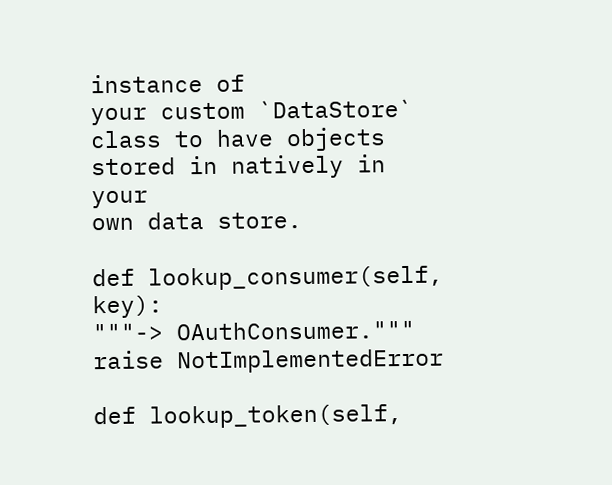instance of
your custom `DataStore` class to have objects stored in natively in your
own data store.

def lookup_consumer(self, key):
"""-> OAuthConsumer."""
raise NotImplementedError

def lookup_token(self,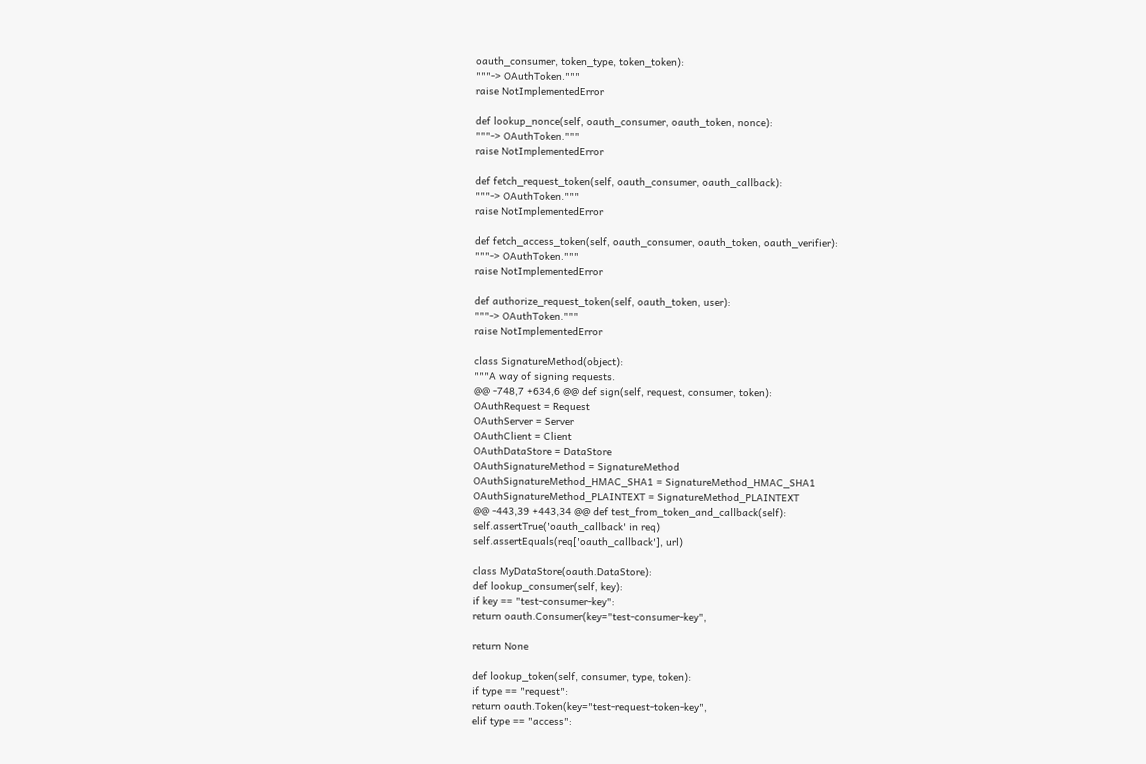oauth_consumer, token_type, token_token):
"""-> OAuthToken."""
raise NotImplementedError

def lookup_nonce(self, oauth_consumer, oauth_token, nonce):
"""-> OAuthToken."""
raise NotImplementedError

def fetch_request_token(self, oauth_consumer, oauth_callback):
"""-> OAuthToken."""
raise NotImplementedError

def fetch_access_token(self, oauth_consumer, oauth_token, oauth_verifier):
"""-> OAuthToken."""
raise NotImplementedError

def authorize_request_token(self, oauth_token, user):
"""-> OAuthToken."""
raise NotImplementedError

class SignatureMethod(object):
"""A way of signing requests.
@@ -748,7 +634,6 @@ def sign(self, request, consumer, token):
OAuthRequest = Request
OAuthServer = Server
OAuthClient = Client
OAuthDataStore = DataStore
OAuthSignatureMethod = SignatureMethod
OAuthSignatureMethod_HMAC_SHA1 = SignatureMethod_HMAC_SHA1
OAuthSignatureMethod_PLAINTEXT = SignatureMethod_PLAINTEXT
@@ -443,39 +443,34 @@ def test_from_token_and_callback(self):
self.assertTrue('oauth_callback' in req)
self.assertEquals(req['oauth_callback'], url)

class MyDataStore(oauth.DataStore):
def lookup_consumer(self, key):
if key == "test-consumer-key":
return oauth.Consumer(key="test-consumer-key",

return None

def lookup_token(self, consumer, type, token):
if type == "request":
return oauth.Token(key="test-request-token-key",
elif type == "access":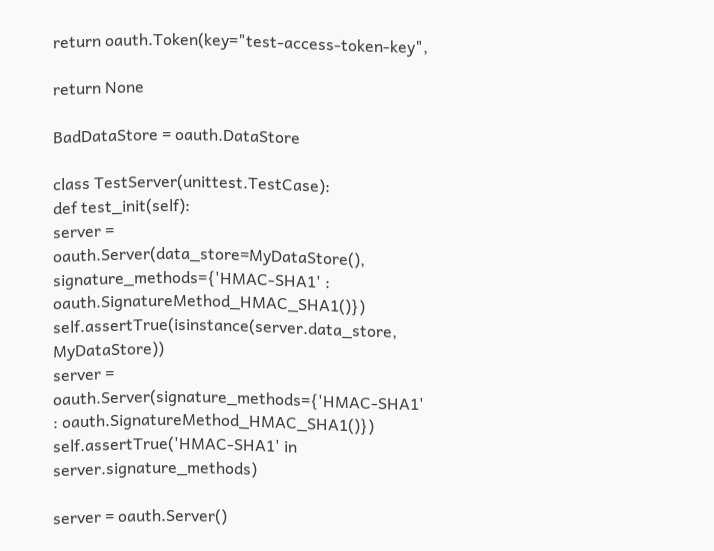return oauth.Token(key="test-access-token-key",

return None

BadDataStore = oauth.DataStore

class TestServer(unittest.TestCase):
def test_init(self):
server = oauth.Server(data_store=MyDataStore(),
signature_methods={'HMAC-SHA1' : oauth.SignatureMethod_HMAC_SHA1()})
self.assertTrue(isinstance(server.data_store, MyDataStore))
server = oauth.Server(signature_methods={'HMAC-SHA1' : oauth.SignatureMethod_HMAC_SHA1()})
self.assertTrue('HMAC-SHA1' in server.signature_methods)

server = oauth.Server()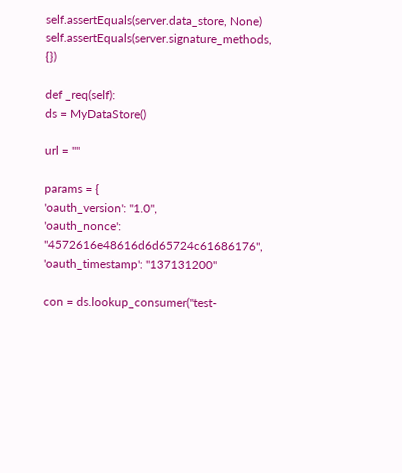self.assertEquals(server.data_store, None)
self.assertEquals(server.signature_methods, {})

def _req(self):
ds = MyDataStore()

url = ""

params = {
'oauth_version': "1.0",
'oauth_nonce': "4572616e48616d6d65724c61686176",
'oauth_timestamp': "137131200"

con = ds.lookup_consumer("test-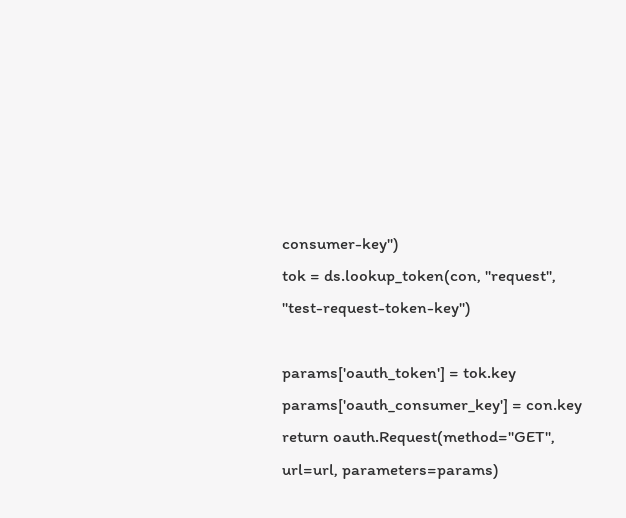consumer-key")
tok = ds.lookup_token(con, "request", "test-request-token-key")

params['oauth_token'] = tok.key
params['oauth_consumer_key'] = con.key
return oauth.Request(method="GET", url=url, parameters=params)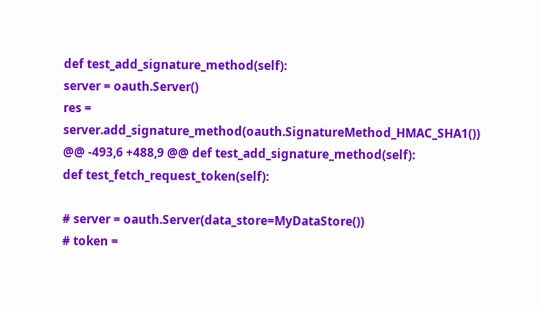def test_add_signature_method(self):
server = oauth.Server()
res = server.add_signature_method(oauth.SignatureMethod_HMAC_SHA1())
@@ -493,6 +488,9 @@ def test_add_signature_method(self):
def test_fetch_request_token(self):

# server = oauth.Server(data_store=MyDataStore())
# token =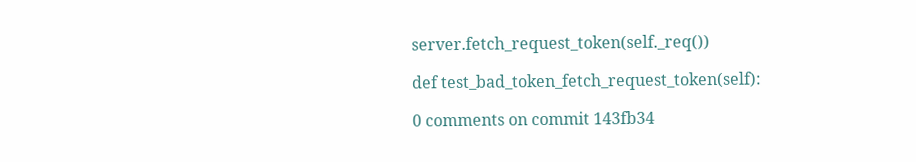server.fetch_request_token(self._req())

def test_bad_token_fetch_request_token(self):

0 comments on commit 143fb34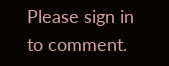Please sign in to comment.